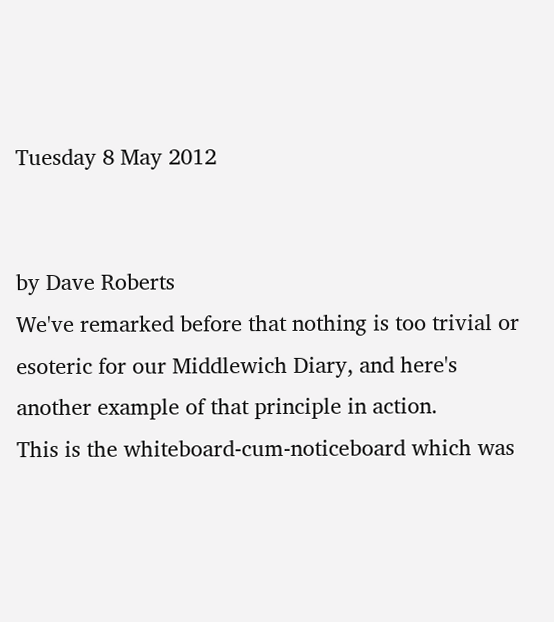Tuesday 8 May 2012


by Dave Roberts
We've remarked before that nothing is too trivial or esoteric for our Middlewich Diary, and here's another example of that principle in action.
This is the whiteboard-cum-noticeboard which was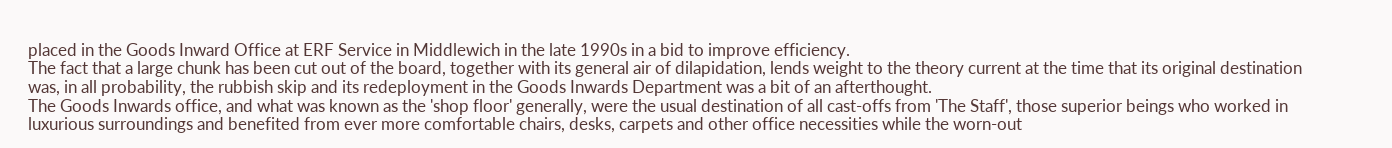placed in the Goods Inward Office at ERF Service in Middlewich in the late 1990s in a bid to improve efficiency.
The fact that a large chunk has been cut out of the board, together with its general air of dilapidation, lends weight to the theory current at the time that its original destination was, in all probability, the rubbish skip and its redeployment in the Goods Inwards Department was a bit of an afterthought.
The Goods Inwards office, and what was known as the 'shop floor' generally, were the usual destination of all cast-offs from 'The Staff', those superior beings who worked in luxurious surroundings and benefited from ever more comfortable chairs, desks, carpets and other office necessities while the worn-out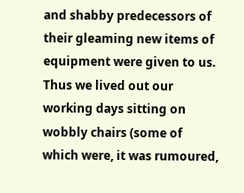and shabby predecessors of their gleaming new items of equipment were given to us.
Thus we lived out our working days sitting on wobbly chairs (some of which were, it was rumoured,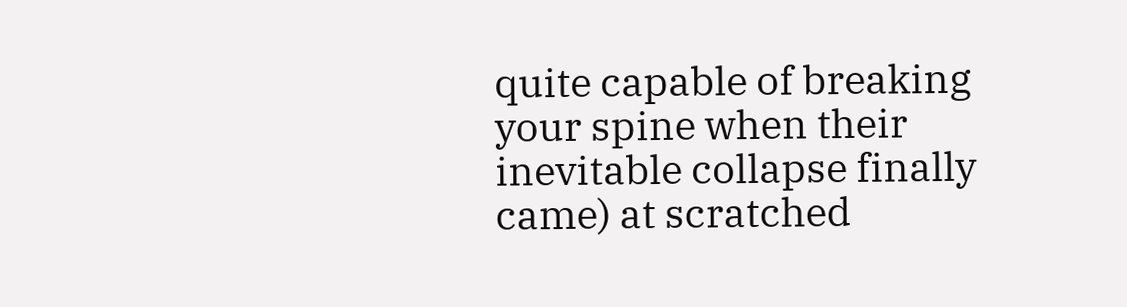quite capable of breaking your spine when their inevitable collapse finally came) at scratched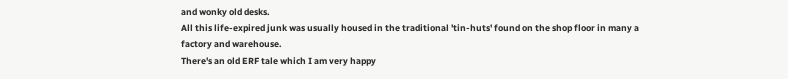and wonky old desks.
All this life-expired junk was usually housed in the traditional 'tin-huts' found on the shop floor in many a factory and warehouse.
There's an old ERF tale which I am very happy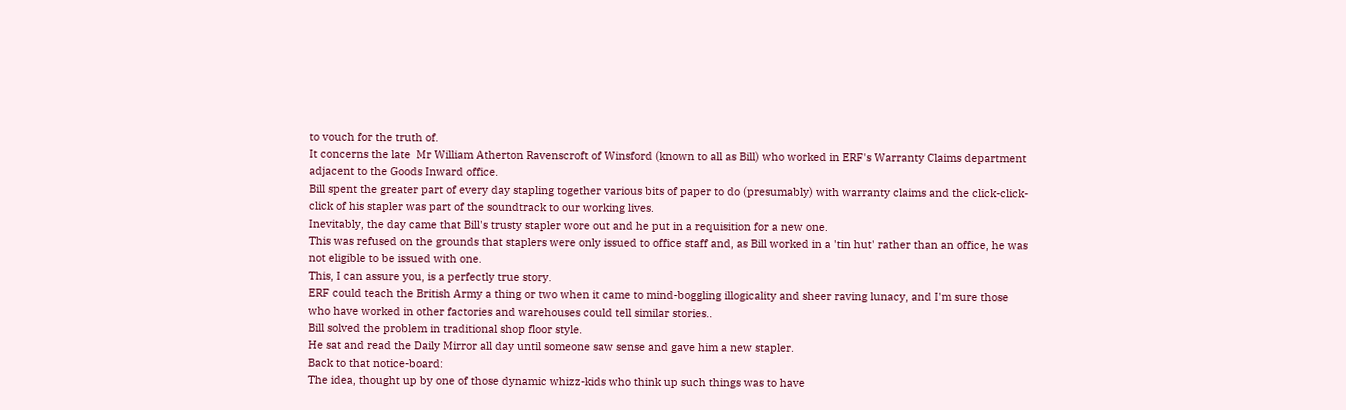to vouch for the truth of.
It concerns the late  Mr William Atherton Ravenscroft of Winsford (known to all as Bill) who worked in ERF's Warranty Claims department adjacent to the Goods Inward office.
Bill spent the greater part of every day stapling together various bits of paper to do (presumably) with warranty claims and the click-click-click of his stapler was part of the soundtrack to our working lives.
Inevitably, the day came that Bill's trusty stapler wore out and he put in a requisition for a new one.
This was refused on the grounds that staplers were only issued to office staff and, as Bill worked in a 'tin hut' rather than an office, he was not eligible to be issued with one.
This, I can assure you, is a perfectly true story.
ERF could teach the British Army a thing or two when it came to mind-boggling illogicality and sheer raving lunacy, and I'm sure those who have worked in other factories and warehouses could tell similar stories..
Bill solved the problem in traditional shop floor style.
He sat and read the Daily Mirror all day until someone saw sense and gave him a new stapler.
Back to that notice-board:
The idea, thought up by one of those dynamic whizz-kids who think up such things was to have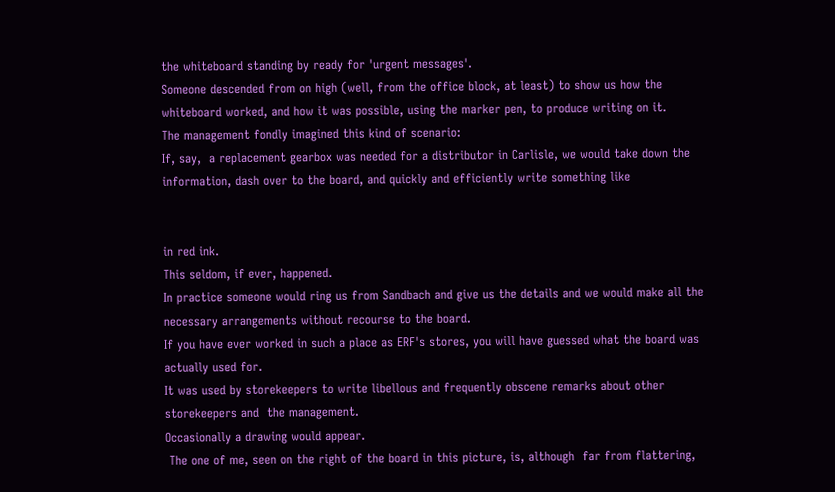the whiteboard standing by ready for 'urgent messages'.
Someone descended from on high (well, from the office block, at least) to show us how the whiteboard worked, and how it was possible, using the marker pen, to produce writing on it.
The management fondly imagined this kind of scenario:
If, say,  a replacement gearbox was needed for a distributor in Carlisle, we would take down the information, dash over to the board, and quickly and efficiently write something like


in red ink.
This seldom, if ever, happened.
In practice someone would ring us from Sandbach and give us the details and we would make all the necessary arrangements without recourse to the board.
If you have ever worked in such a place as ERF's stores, you will have guessed what the board was actually used for.
It was used by storekeepers to write libellous and frequently obscene remarks about other storekeepers and  the management.
Occasionally a drawing would appear.
 The one of me, seen on the right of the board in this picture, is, although  far from flattering,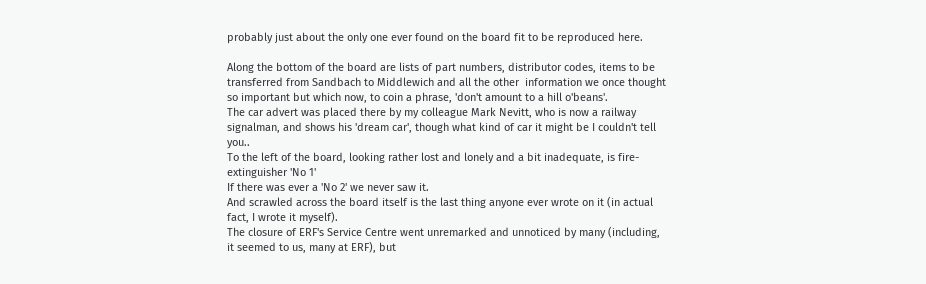probably just about the only one ever found on the board fit to be reproduced here.

Along the bottom of the board are lists of part numbers, distributor codes, items to be transferred from Sandbach to Middlewich and all the other  information we once thought so important but which now, to coin a phrase, 'don't amount to a hill o'beans'.
The car advert was placed there by my colleague Mark Nevitt, who is now a railway signalman, and shows his 'dream car', though what kind of car it might be I couldn't tell you..
To the left of the board, looking rather lost and lonely and a bit inadequate, is fire-extinguisher 'No 1'
If there was ever a 'No 2' we never saw it.
And scrawled across the board itself is the last thing anyone ever wrote on it (in actual fact, I wrote it myself).
The closure of ERF's Service Centre went unremarked and unnoticed by many (including, it seemed to us, many at ERF), but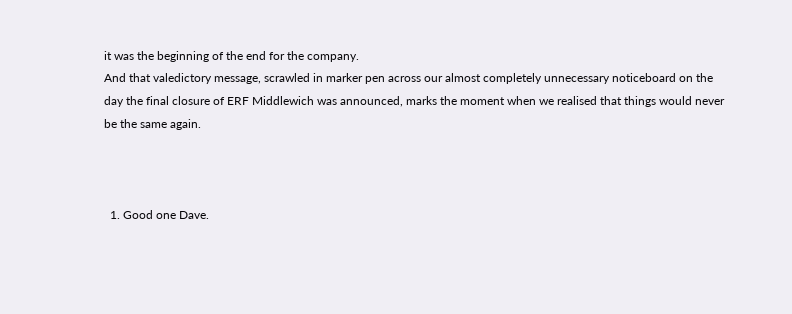it was the beginning of the end for the company.
And that valedictory message, scrawled in marker pen across our almost completely unnecessary noticeboard on the day the final closure of ERF Middlewich was announced, marks the moment when we realised that things would never be the same again.



  1. Good one Dave.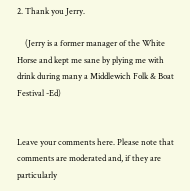2. Thank you Jerry.

    (Jerry is a former manager of the White Horse and kept me sane by plying me with drink during many a Middlewich Folk & Boat Festival -Ed)


Leave your comments here. Please note that comments are moderated and, if they are particularly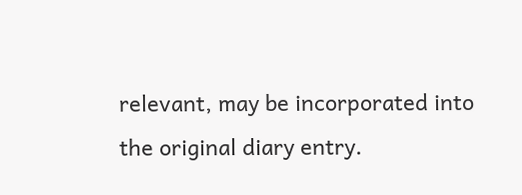relevant, may be incorporated into the original diary entry.